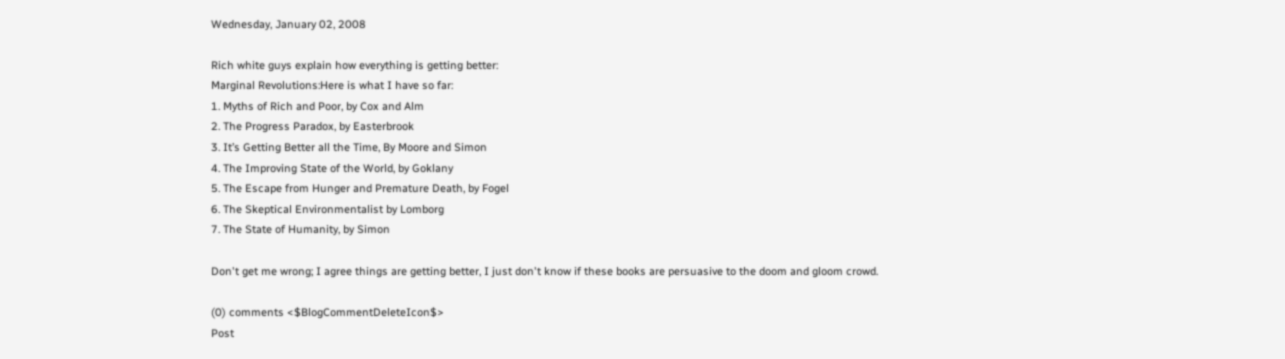Wednesday, January 02, 2008

Rich white guys explain how everything is getting better:
Marginal Revolutions:Here is what I have so far:
1. Myths of Rich and Poor, by Cox and Alm
2. The Progress Paradox, by Easterbrook
3. It’s Getting Better all the Time, By Moore and Simon
4. The Improving State of the World, by Goklany
5. The Escape from Hunger and Premature Death, by Fogel
6. The Skeptical Environmentalist by Lomborg
7. The State of Humanity, by Simon

Don't get me wrong; I agree things are getting better, I just don't know if these books are persuasive to the doom and gloom crowd.

(0) comments <$BlogCommentDeleteIcon$>
Post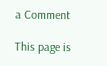a Comment

This page is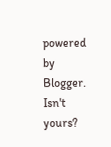powered by Blogger. Isn't yours?